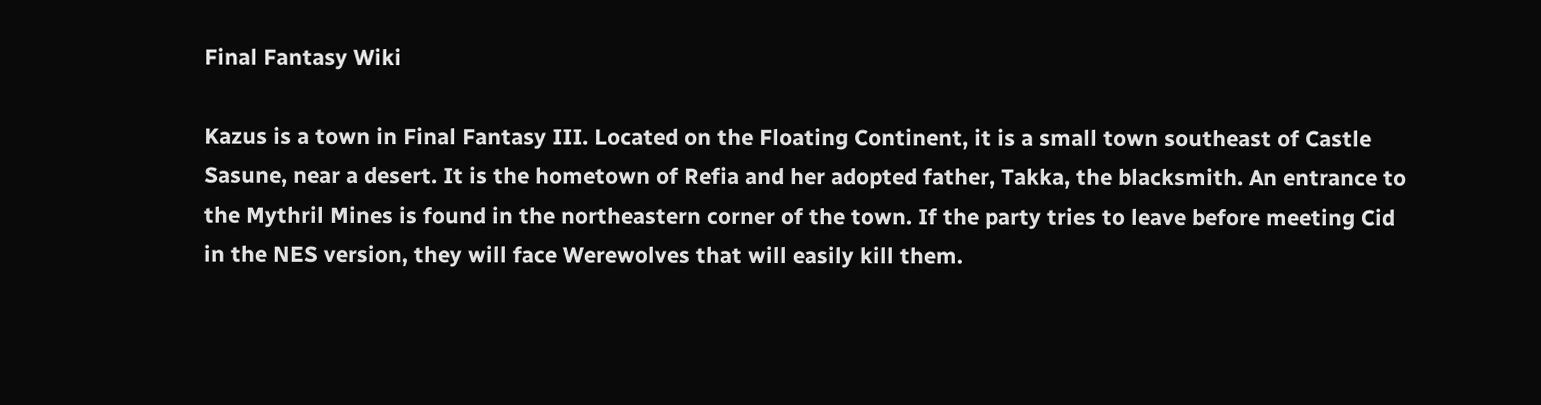Final Fantasy Wiki

Kazus is a town in Final Fantasy III. Located on the Floating Continent, it is a small town southeast of Castle Sasune, near a desert. It is the hometown of Refia and her adopted father, Takka, the blacksmith. An entrance to the Mythril Mines is found in the northeastern corner of the town. If the party tries to leave before meeting Cid in the NES version, they will face Werewolves that will easily kill them.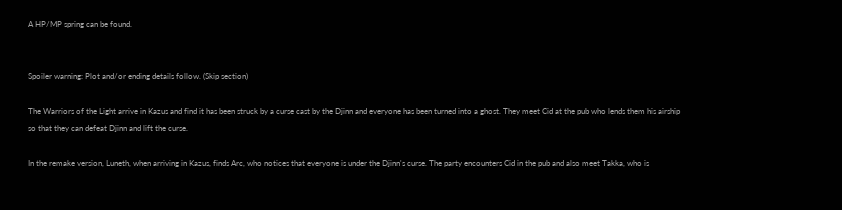A HP/MP spring can be found.


Spoiler warning: Plot and/or ending details follow. (Skip section)

The Warriors of the Light arrive in Kazus and find it has been struck by a curse cast by the Djinn and everyone has been turned into a ghost. They meet Cid at the pub who lends them his airship so that they can defeat Djinn and lift the curse.

In the remake version, Luneth, when arriving in Kazus, finds Arc, who notices that everyone is under the Djinn's curse. The party encounters Cid in the pub and also meet Takka, who is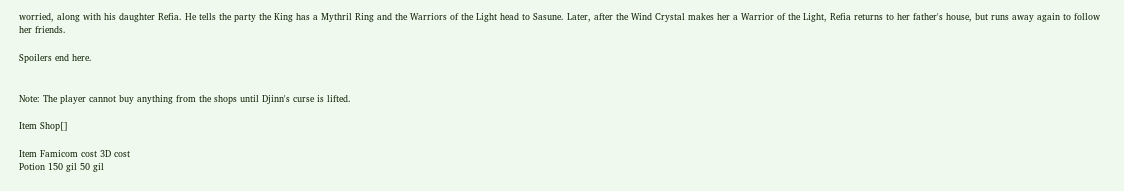worried, along with his daughter Refia. He tells the party the King has a Mythril Ring and the Warriors of the Light head to Sasune. Later, after the Wind Crystal makes her a Warrior of the Light, Refia returns to her father's house, but runs away again to follow her friends.

Spoilers end here.


Note: The player cannot buy anything from the shops until Djinn's curse is lifted.

Item Shop[]

Item Famicom cost 3D cost
Potion 150 gil 50 gil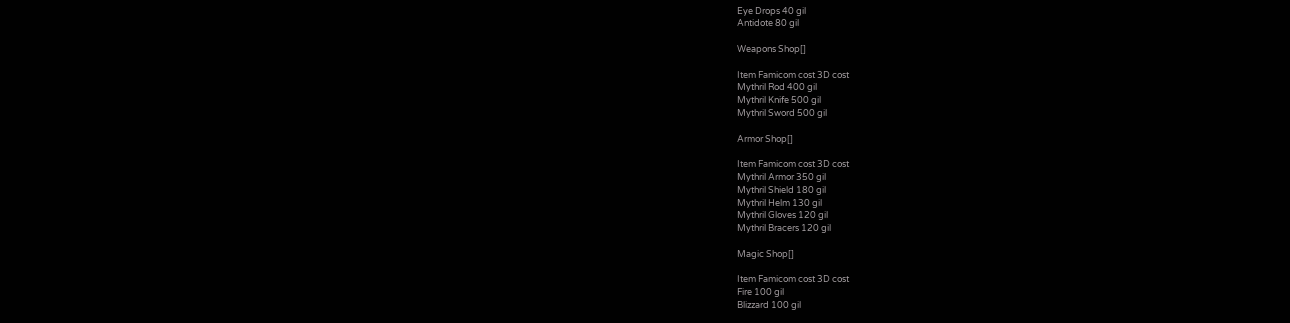Eye Drops 40 gil
Antidote 80 gil

Weapons Shop[]

Item Famicom cost 3D cost
Mythril Rod 400 gil
Mythril Knife 500 gil
Mythril Sword 500 gil

Armor Shop[]

Item Famicom cost 3D cost
Mythril Armor 350 gil
Mythril Shield 180 gil
Mythril Helm 130 gil
Mythril Gloves 120 gil
Mythril Bracers 120 gil

Magic Shop[]

Item Famicom cost 3D cost
Fire 100 gil
Blizzard 100 gil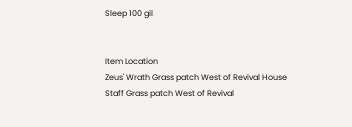Sleep 100 gil


Item Location
Zeus' Wrath Grass patch West of Revival House
Staff Grass patch West of Revival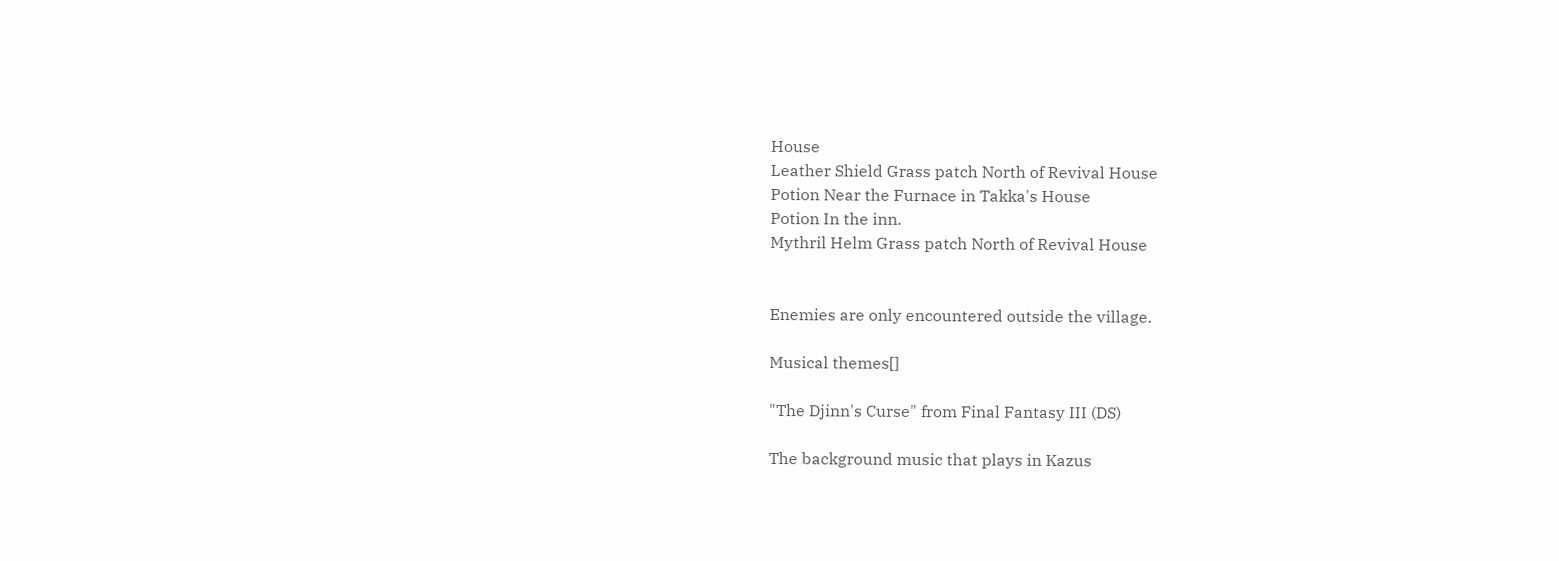House
Leather Shield Grass patch North of Revival House
Potion Near the Furnace in Takka's House
Potion In the inn.
Mythril Helm Grass patch North of Revival House


Enemies are only encountered outside the village.

Musical themes[]

"The Djinn's Curse" from Final Fantasy III (DS)

The background music that plays in Kazus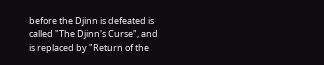before the Djinn is defeated is called "The Djinn's Curse", and is replaced by "Return of the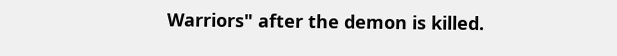Warriors" after the demon is killed.